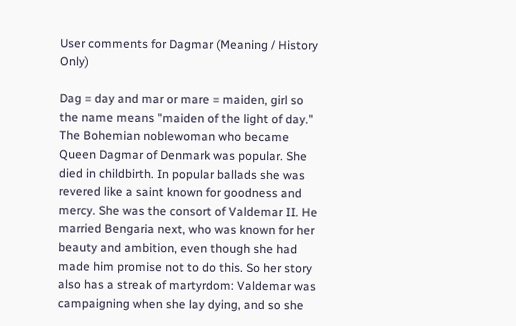User comments for Dagmar (Meaning / History Only)

Dag = day and mar or mare = maiden, girl so the name means "maiden of the light of day." The Bohemian noblewoman who became Queen Dagmar of Denmark was popular. She died in childbirth. In popular ballads she was revered like a saint known for goodness and mercy. She was the consort of Valdemar II. He married Bengaria next, who was known for her beauty and ambition, even though she had made him promise not to do this. So her story also has a streak of martyrdom: Valdemar was campaigning when she lay dying, and so she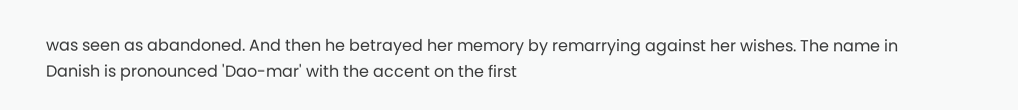was seen as abandoned. And then he betrayed her memory by remarrying against her wishes. The name in Danish is pronounced 'Dao-mar' with the accent on the first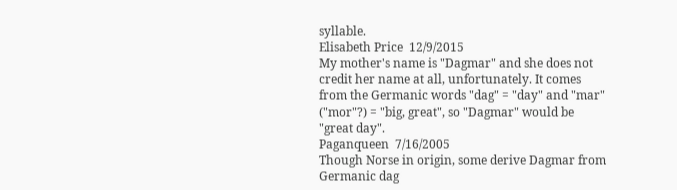syllable.
Elisabeth Price  12/9/2015
My mother's name is "Dagmar" and she does not credit her name at all, unfortunately. It comes from the Germanic words "dag" = "day" and "mar" ("mor"?) = "big, great", so "Dagmar" would be "great day".
Paganqueen  7/16/2005
Though Norse in origin, some derive Dagmar from Germanic dag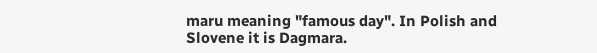maru meaning "famous day". In Polish and Slovene it is Dagmara.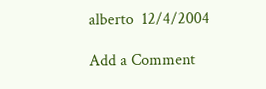alberto  12/4/2004

Add a Comment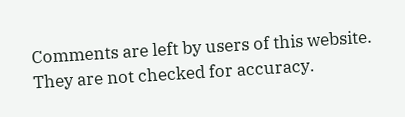Comments are left by users of this website. They are not checked for accuracy.